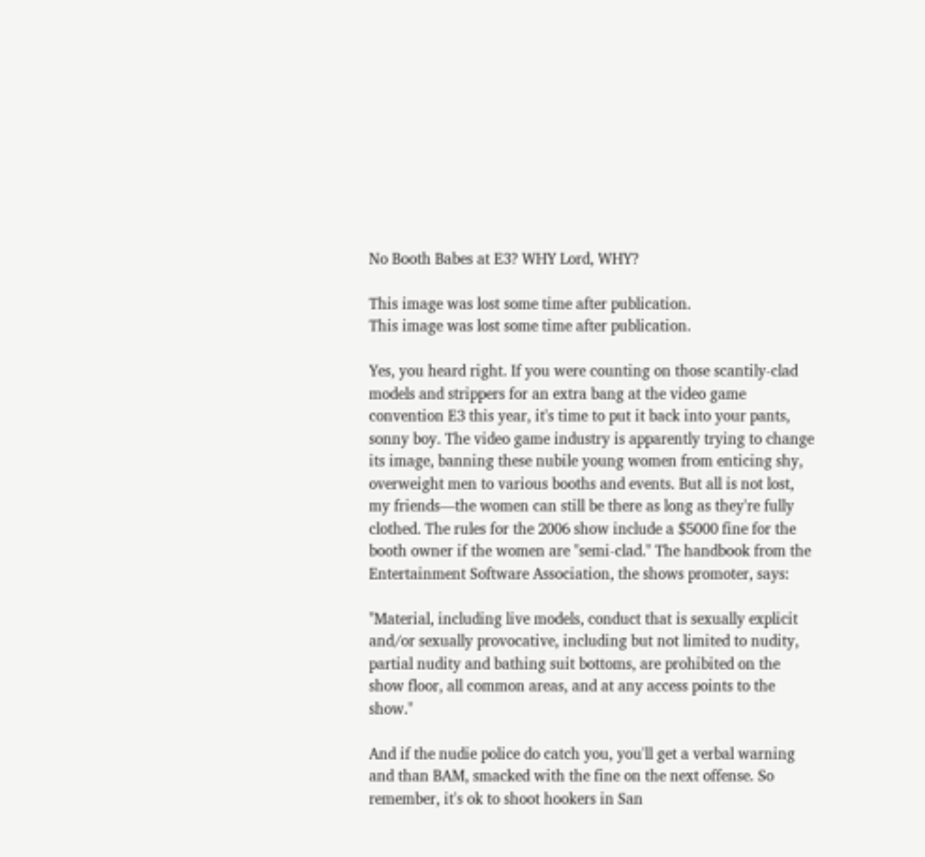No Booth Babes at E3? WHY Lord, WHY?

This image was lost some time after publication.
This image was lost some time after publication.

Yes, you heard right. If you were counting on those scantily-clad models and strippers for an extra bang at the video game convention E3 this year, it's time to put it back into your pants, sonny boy. The video game industry is apparently trying to change its image, banning these nubile young women from enticing shy, overweight men to various booths and events. But all is not lost, my friends—the women can still be there as long as they're fully clothed. The rules for the 2006 show include a $5000 fine for the booth owner if the women are "semi-clad." The handbook from the Entertainment Software Association, the shows promoter, says:

"Material, including live models, conduct that is sexually explicit and/or sexually provocative, including but not limited to nudity, partial nudity and bathing suit bottoms, are prohibited on the show floor, all common areas, and at any access points to the show."

And if the nudie police do catch you, you'll get a verbal warning and than BAM, smacked with the fine on the next offense. So remember, it's ok to shoot hookers in San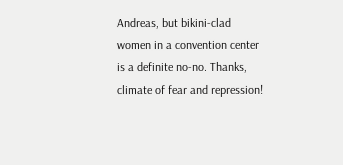Andreas, but bikini-clad women in a convention center is a definite no-no. Thanks, climate of fear and repression!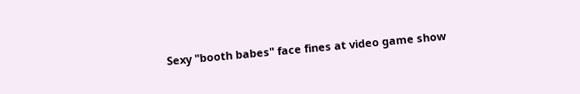Sexy "booth babes" face fines at video game show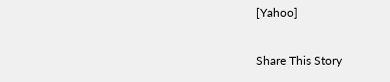[Yahoo]

Share This Story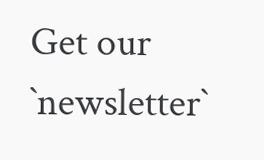Get our `newsletter`